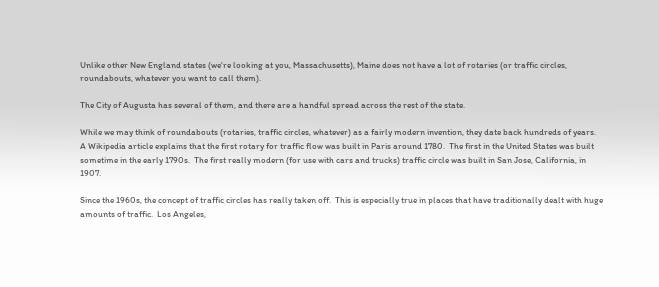Unlike other New England states (we're looking at you, Massachusetts), Maine does not have a lot of rotaries (or traffic circles, roundabouts, whatever you want to call them).

The City of Augusta has several of them, and there are a handful spread across the rest of the state.

While we may think of roundabouts (rotaries, traffic circles, whatever) as a fairly modern invention, they date back hundreds of years.  A Wikipedia article explains that the first rotary for traffic flow was built in Paris around 1780.  The first in the United States was built sometime in the early 1790s.  The first really modern (for use with cars and trucks) traffic circle was built in San Jose, California, in 1907.

Since the 1960s, the concept of traffic circles has really taken off.  This is especially true in places that have traditionally dealt with huge amounts of traffic.  Los Angeles,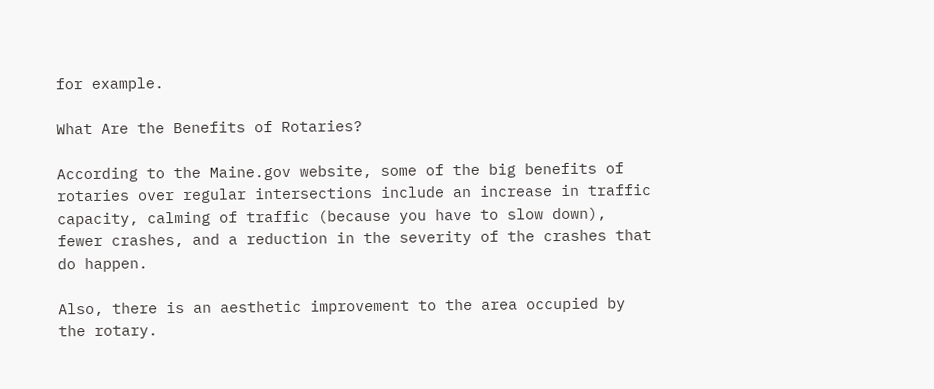for example.

What Are the Benefits of Rotaries?

According to the Maine.gov website, some of the big benefits of rotaries over regular intersections include an increase in traffic capacity, calming of traffic (because you have to slow down), fewer crashes, and a reduction in the severity of the crashes that do happen.

Also, there is an aesthetic improvement to the area occupied by the rotary.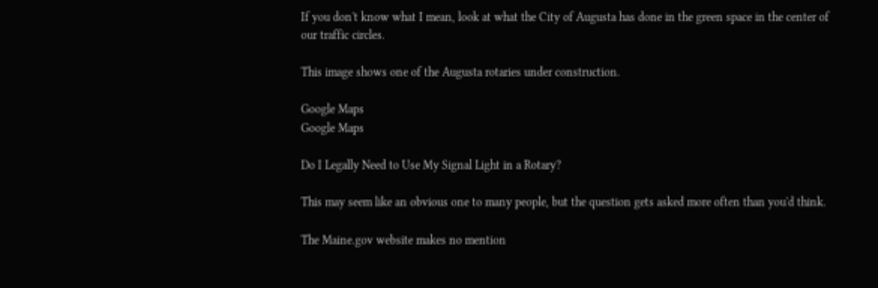If you don't know what I mean, look at what the City of Augusta has done in the green space in the center of our traffic circles.

This image shows one of the Augusta rotaries under construction.

Google Maps
Google Maps

Do I Legally Need to Use My Signal Light in a Rotary?

This may seem like an obvious one to many people, but the question gets asked more often than you'd think.

The Maine.gov website makes no mention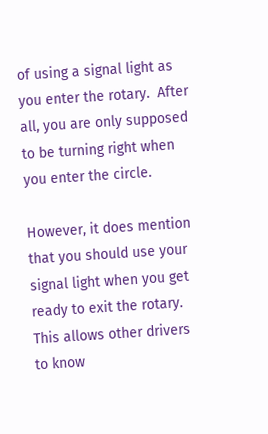of using a signal light as you enter the rotary.  After all, you are only supposed to be turning right when you enter the circle.

However, it does mention that you should use your signal light when you get ready to exit the rotary.  This allows other drivers to know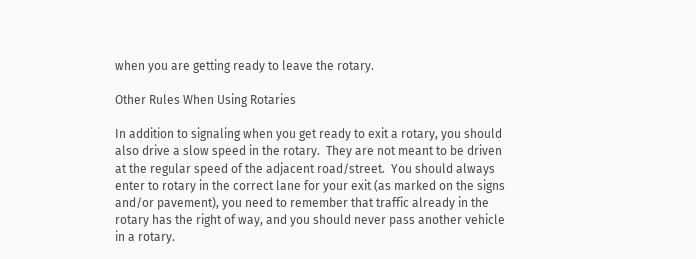when you are getting ready to leave the rotary.

Other Rules When Using Rotaries

In addition to signaling when you get ready to exit a rotary, you should also drive a slow speed in the rotary.  They are not meant to be driven at the regular speed of the adjacent road/street.  You should always enter to rotary in the correct lane for your exit (as marked on the signs and/or pavement), you need to remember that traffic already in the rotary has the right of way, and you should never pass another vehicle in a rotary.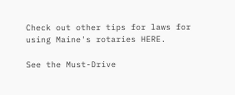Check out other tips for laws for using Maine's rotaries HERE.

See the Must-Drive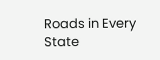Roads in Every State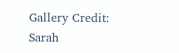Gallery Credit: Sarah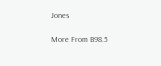Jones

More From B98.5